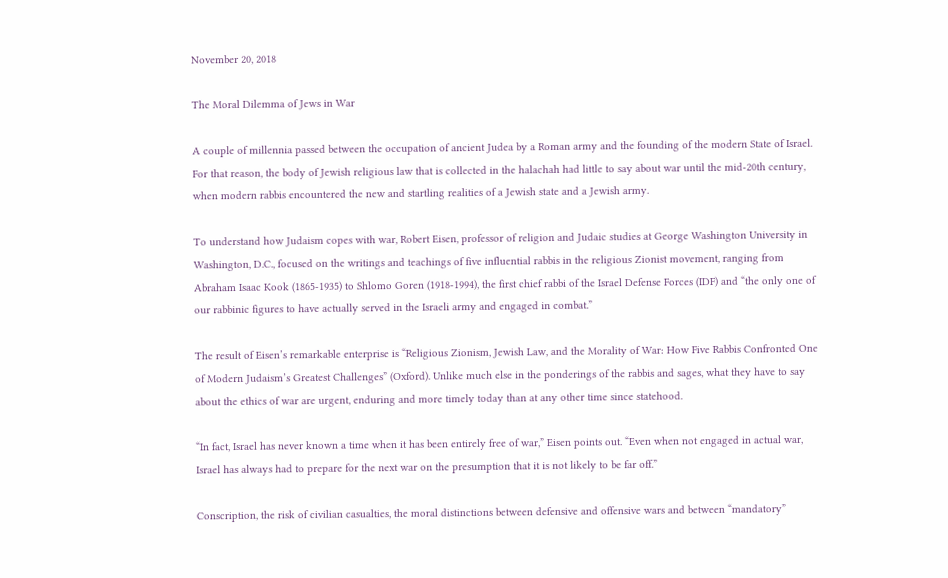November 20, 2018

The Moral Dilemma of Jews in War

A couple of millennia passed between the occupation of ancient Judea by a Roman army and the founding of the modern State of Israel. For that reason, the body of Jewish religious law that is collected in the halachah had little to say about war until the mid-20th century, when modern rabbis encountered the new and startling realities of a Jewish state and a Jewish army.

To understand how Judaism copes with war, Robert Eisen, professor of religion and Judaic studies at George Washington University in Washington, D.C., focused on the writings and teachings of five influential rabbis in the religious Zionist movement, ranging from Abraham Isaac Kook (1865-1935) to Shlomo Goren (1918-1994), the first chief rabbi of the Israel Defense Forces (IDF) and “the only one of our rabbinic figures to have actually served in the Israeli army and engaged in combat.”

The result of Eisen’s remarkable enterprise is “Religious Zionism, Jewish Law, and the Morality of War: How Five Rabbis Confronted One of Modern Judaism’s Greatest Challenges” (Oxford). Unlike much else in the ponderings of the rabbis and sages, what they have to say about the ethics of war are urgent, enduring and more timely today than at any other time since statehood.

“In fact, Israel has never known a time when it has been entirely free of war,” Eisen points out. “Even when not engaged in actual war, Israel has always had to prepare for the next war on the presumption that it is not likely to be far off.”

Conscription, the risk of civilian casualties, the moral distinctions between defensive and offensive wars and between “mandatory”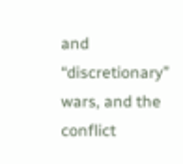and “discretionary” wars, and the conflict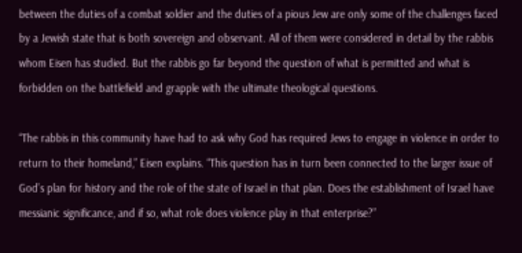between the duties of a combat soldier and the duties of a pious Jew are only some of the challenges faced by a Jewish state that is both sovereign and observant. All of them were considered in detail by the rabbis whom Eisen has studied. But the rabbis go far beyond the question of what is permitted and what is forbidden on the battlefield and grapple with the ultimate theological questions.

“The rabbis in this community have had to ask why God has required Jews to engage in violence in order to return to their homeland,” Eisen explains. “This question has in turn been connected to the larger issue of God’s plan for history and the role of the state of Israel in that plan. Does the establishment of Israel have messianic significance, and if so, what role does violence play in that enterprise?”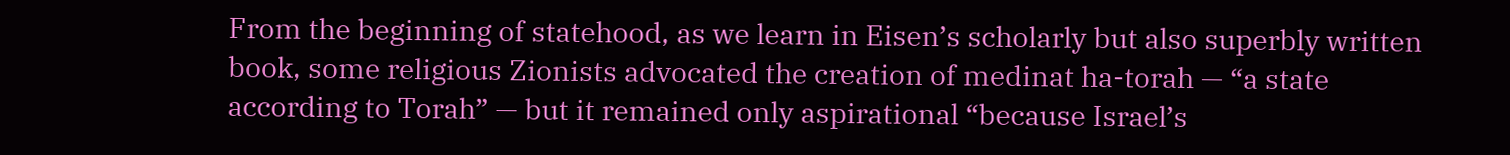From the beginning of statehood, as we learn in Eisen’s scholarly but also superbly written book, some religious Zionists advocated the creation of medinat ha-torah — “a state according to Torah” — but it remained only aspirational “because Israel’s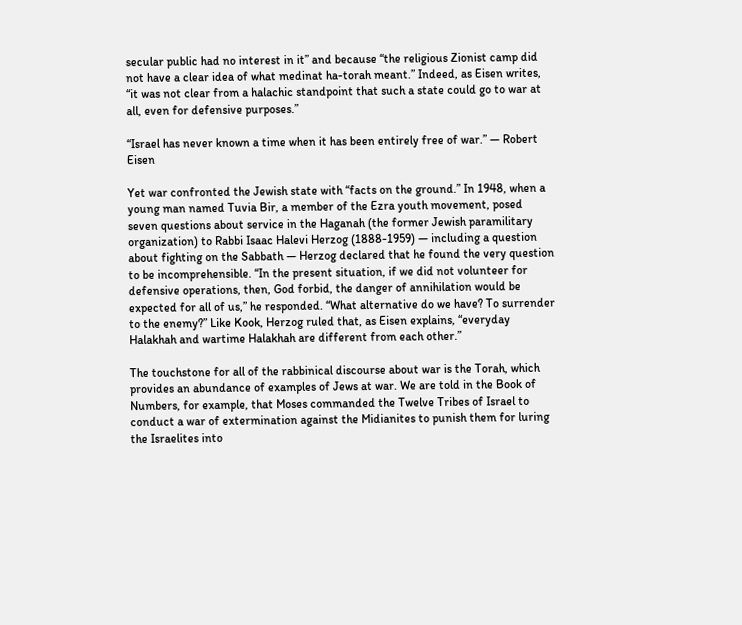secular public had no interest in it” and because “the religious Zionist camp did not have a clear idea of what medinat ha-torah meant.” Indeed, as Eisen writes, “it was not clear from a halachic standpoint that such a state could go to war at all, even for defensive purposes.”

“Israel has never known a time when it has been entirely free of war.” — Robert Eisen

Yet war confronted the Jewish state with “facts on the ground.” In 1948, when a young man named Tuvia Bir, a member of the Ezra youth movement, posed seven questions about service in the Haganah (the former Jewish paramilitary organization) to Rabbi Isaac Halevi Herzog (1888-1959) — including a question about fighting on the Sabbath — Herzog declared that he found the very question to be incomprehensible. “In the present situation, if we did not volunteer for defensive operations, then, God forbid, the danger of annihilation would be expected for all of us,” he responded. “What alternative do we have? To surrender to the enemy?” Like Kook, Herzog ruled that, as Eisen explains, “everyday Halakhah and wartime Halakhah are different from each other.”

The touchstone for all of the rabbinical discourse about war is the Torah, which provides an abundance of examples of Jews at war. We are told in the Book of Numbers, for example, that Moses commanded the Twelve Tribes of Israel to conduct a war of extermination against the Midianites to punish them for luring the Israelites into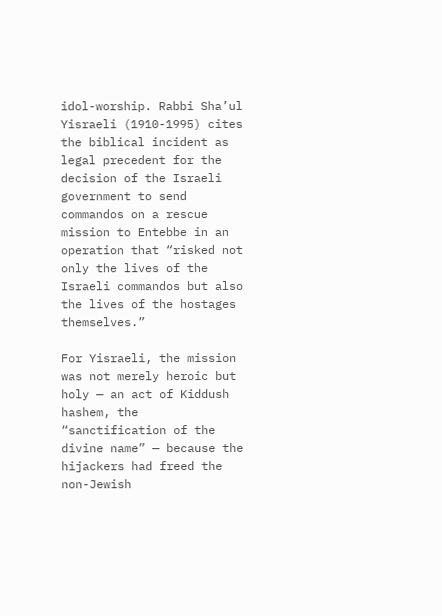idol-worship. Rabbi Sha’ul Yisraeli (1910-1995) cites the biblical incident as legal precedent for the decision of the Israeli government to send commandos on a rescue mission to Entebbe in an operation that “risked not only the lives of the Israeli commandos but also the lives of the hostages themselves.”

For Yisraeli, the mission was not merely heroic but holy — an act of Kiddush hashem, the “sanctification of the divine name” — because the hijackers had freed the non-Jewish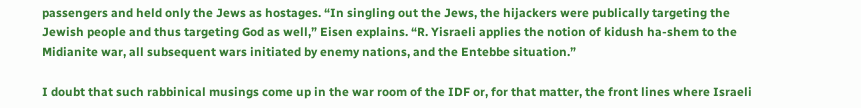passengers and held only the Jews as hostages. “In singling out the Jews, the hijackers were publically targeting the Jewish people and thus targeting God as well,” Eisen explains. “R. Yisraeli applies the notion of kidush ha-shem to the Midianite war, all subsequent wars initiated by enemy nations, and the Entebbe situation.”

I doubt that such rabbinical musings come up in the war room of the IDF or, for that matter, the front lines where Israeli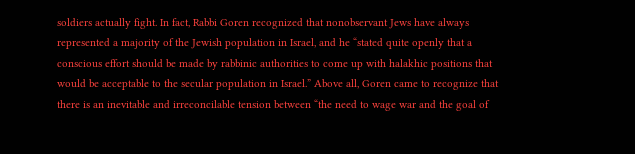soldiers actually fight. In fact, Rabbi Goren recognized that nonobservant Jews have always represented a majority of the Jewish population in Israel, and he “stated quite openly that a conscious effort should be made by rabbinic authorities to come up with halakhic positions that would be acceptable to the secular population in Israel.” Above all, Goren came to recognize that there is an inevitable and irreconcilable tension between “the need to wage war and the goal of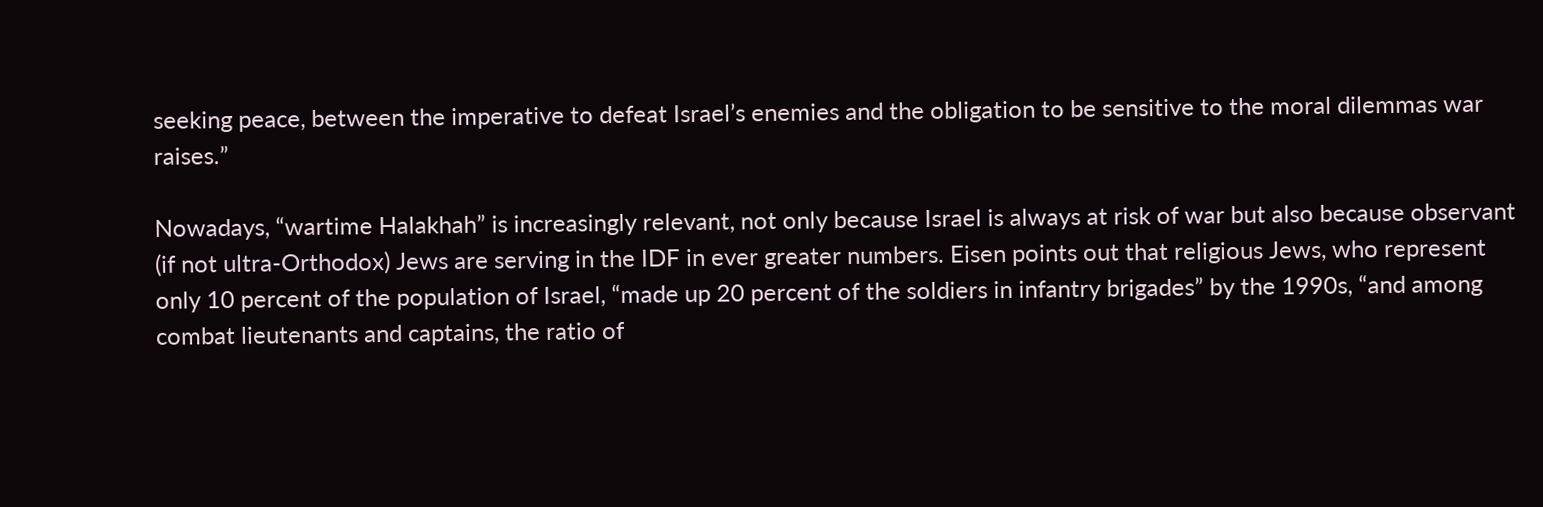seeking peace, between the imperative to defeat Israel’s enemies and the obligation to be sensitive to the moral dilemmas war raises.”

Nowadays, “wartime Halakhah” is increasingly relevant, not only because Israel is always at risk of war but also because observant (if not ultra-Orthodox) Jews are serving in the IDF in ever greater numbers. Eisen points out that religious Jews, who represent only 10 percent of the population of Israel, “made up 20 percent of the soldiers in infantry brigades” by the 1990s, “and among combat lieutenants and captains, the ratio of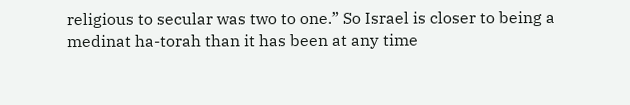religious to secular was two to one.” So Israel is closer to being a medinat ha-torah than it has been at any time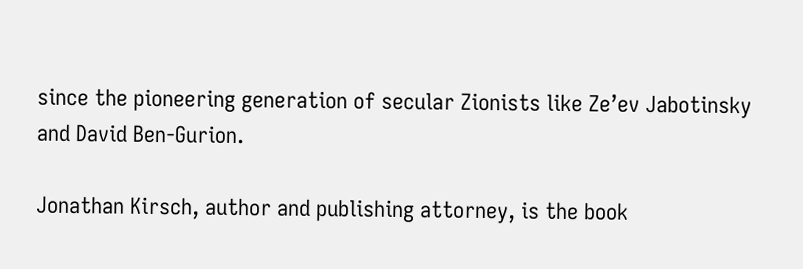since the pioneering generation of secular Zionists like Ze’ev Jabotinsky and David Ben-Gurion.

Jonathan Kirsch, author and publishing attorney, is the book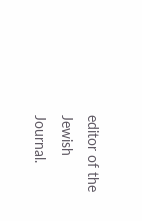editor of the Jewish Journal.